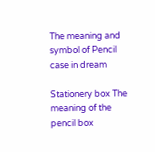The meaning and symbol of Pencil case in dream

Stationery box The meaning of the pencil box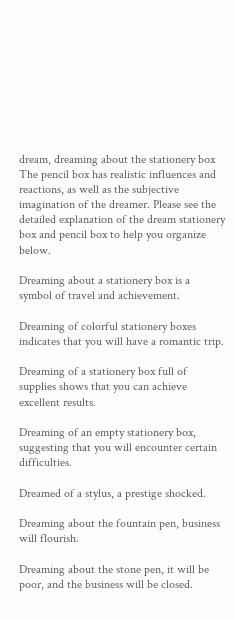dream, dreaming about the stationery box The pencil box has realistic influences and reactions, as well as the subjective imagination of the dreamer. Please see the detailed explanation of the dream stationery box and pencil box to help you organize below.

Dreaming about a stationery box is a symbol of travel and achievement.

Dreaming of colorful stationery boxes indicates that you will have a romantic trip.

Dreaming of a stationery box full of supplies shows that you can achieve excellent results.

Dreaming of an empty stationery box, suggesting that you will encounter certain difficulties.

Dreamed of a stylus, a prestige shocked.

Dreaming about the fountain pen, business will flourish.

Dreaming about the stone pen, it will be poor, and the business will be closed.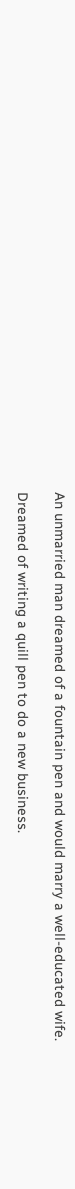An unmarried man dreamed of a fountain pen and would marry a well-educated wife.

Dreamed of writing a quill pen to do a new business.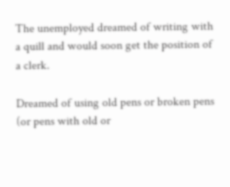The unemployed dreamed of writing with a quill and would soon get the position of a clerk.

Dreamed of using old pens or broken pens (or pens with old or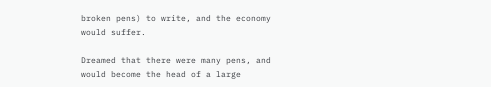broken pens) to write, and the economy would suffer.

Dreamed that there were many pens, and would become the head of a large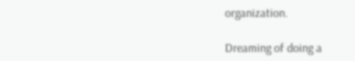organization.

Dreaming of doing a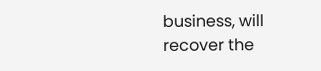business, will recover the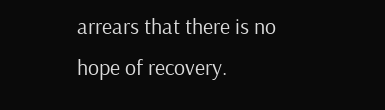arrears that there is no hope of recovery.